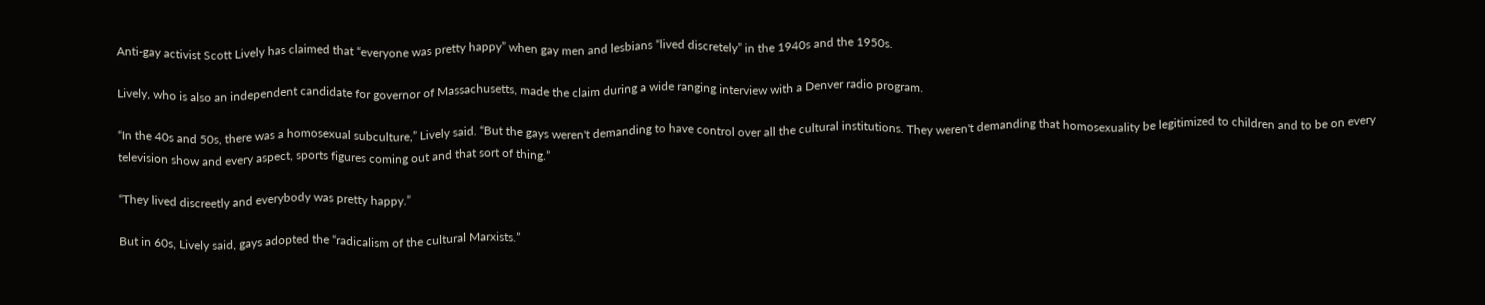Anti-gay activist Scott Lively has claimed that “everyone was pretty happy” when gay men and lesbians “lived discretely” in the 1940s and the 1950s.

Lively, who is also an independent candidate for governor of Massachusetts, made the claim during a wide ranging interview with a Denver radio program.

“In the 40s and 50s, there was a homosexual subculture,” Lively said. “But the gays weren't demanding to have control over all the cultural institutions. They weren't demanding that homosexuality be legitimized to children and to be on every television show and every aspect, sports figures coming out and that sort of thing.”

“They lived discreetly and everybody was pretty happy.”

But in 60s, Lively said, gays adopted the “radicalism of the cultural Marxists.”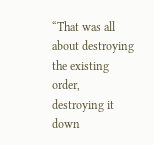“That was all about destroying the existing order, destroying it down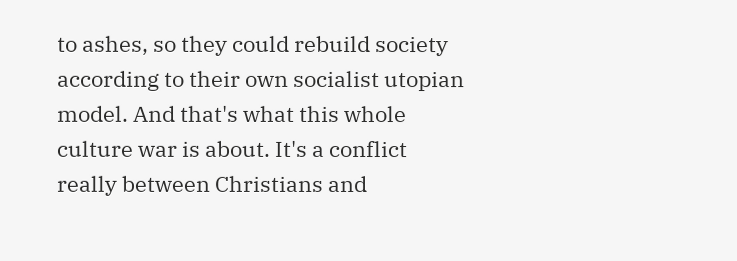to ashes, so they could rebuild society according to their own socialist utopian model. And that's what this whole culture war is about. It's a conflict really between Christians and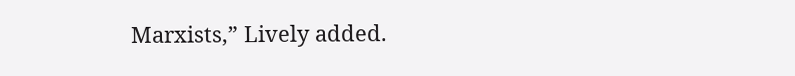Marxists,” Lively added.